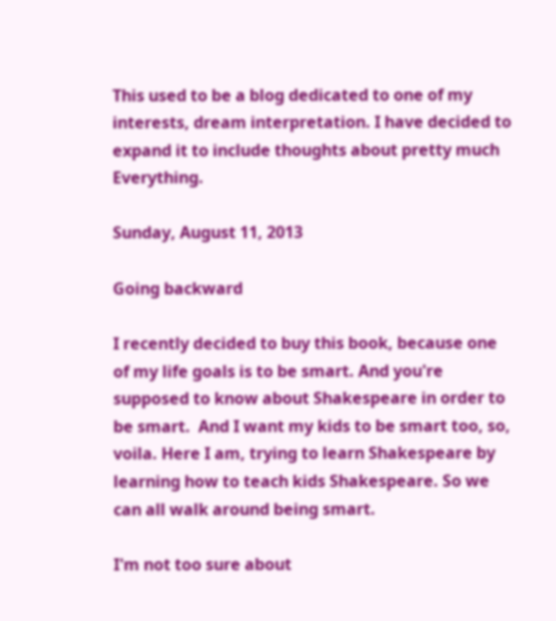This used to be a blog dedicated to one of my interests, dream interpretation. I have decided to expand it to include thoughts about pretty much Everything.

Sunday, August 11, 2013

Going backward

I recently decided to buy this book, because one of my life goals is to be smart. And you're supposed to know about Shakespeare in order to be smart.  And I want my kids to be smart too, so, voila. Here I am, trying to learn Shakespeare by learning how to teach kids Shakespeare. So we can all walk around being smart.

I'm not too sure about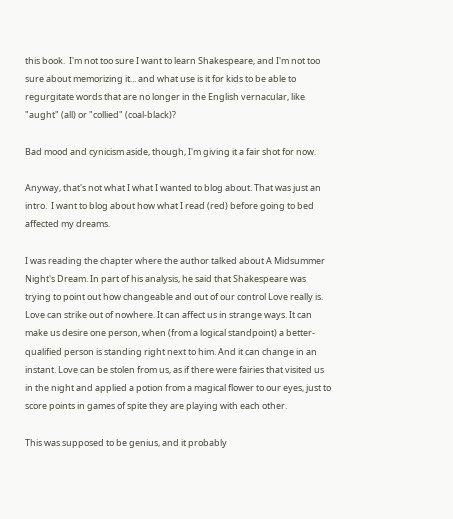this book.  I'm not too sure I want to learn Shakespeare, and I'm not too sure about memorizing it... and what use is it for kids to be able to regurgitate words that are no longer in the English vernacular, like "aught" (all) or "collied" (coal-black)?

Bad mood and cynicism aside, though, I'm giving it a fair shot for now.

Anyway, that's not what I what I wanted to blog about. That was just an intro.  I want to blog about how what I read (red) before going to bed affected my dreams.

I was reading the chapter where the author talked about A Midsummer Night's Dream. In part of his analysis, he said that Shakespeare was trying to point out how changeable and out of our control Love really is.  Love can strike out of nowhere. It can affect us in strange ways. It can make us desire one person, when (from a logical standpoint) a better-qualified person is standing right next to him. And it can change in an instant. Love can be stolen from us, as if there were fairies that visited us in the night and applied a potion from a magical flower to our eyes, just to score points in games of spite they are playing with each other.

This was supposed to be genius, and it probably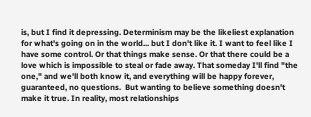is, but I find it depressing. Determinism may be the likeliest explanation for what's going on in the world... but I don't like it. I want to feel like I have some control. Or that things make sense. Or that there could be a love which is impossible to steal or fade away. That someday I'll find "the one," and we'll both know it, and everything will be happy forever, guaranteed, no questions.  But wanting to believe something doesn't make it true. In reality, most relationships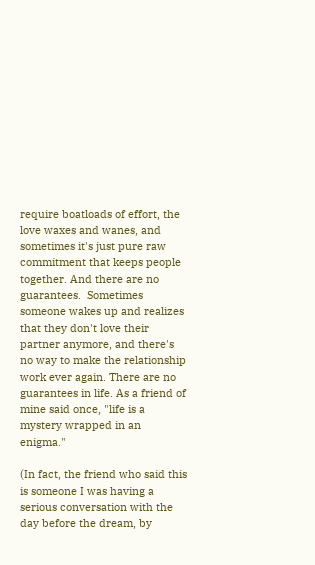require boatloads of effort, the love waxes and wanes, and sometimes it's just pure raw commitment that keeps people together. And there are no guarantees.  Sometimes someone wakes up and realizes that they don't love their partner anymore, and there's no way to make the relationship work ever again. There are no guarantees in life. As a friend of mine said once, "life is a mystery wrapped in an enigma."

(In fact, the friend who said this is someone I was having a serious conversation with the day before the dream, by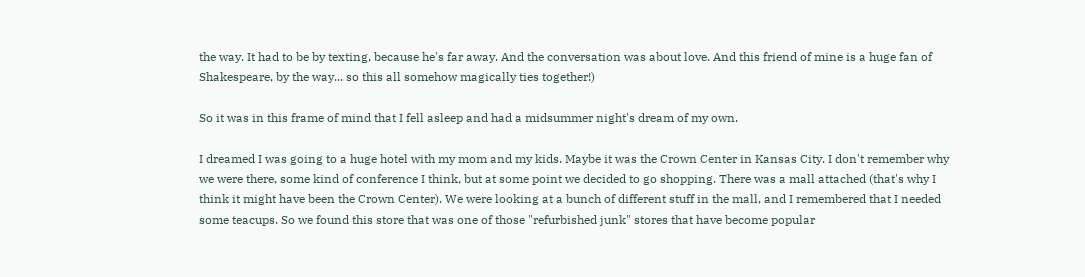the way. It had to be by texting, because he's far away. And the conversation was about love. And this friend of mine is a huge fan of Shakespeare, by the way... so this all somehow magically ties together!)

So it was in this frame of mind that I fell asleep and had a midsummer night's dream of my own.

I dreamed I was going to a huge hotel with my mom and my kids. Maybe it was the Crown Center in Kansas City. I don't remember why we were there, some kind of conference I think, but at some point we decided to go shopping. There was a mall attached (that's why I think it might have been the Crown Center). We were looking at a bunch of different stuff in the mall, and I remembered that I needed some teacups. So we found this store that was one of those "refurbished junk" stores that have become popular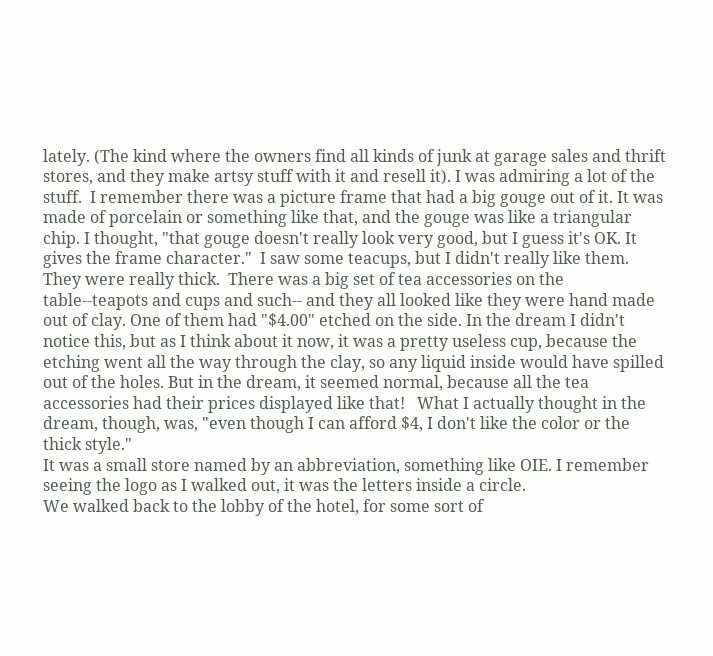lately. (The kind where the owners find all kinds of junk at garage sales and thrift stores, and they make artsy stuff with it and resell it). I was admiring a lot of the stuff.  I remember there was a picture frame that had a big gouge out of it. It was made of porcelain or something like that, and the gouge was like a triangular chip. I thought, "that gouge doesn't really look very good, but I guess it's OK. It gives the frame character."  I saw some teacups, but I didn't really like them. They were really thick.  There was a big set of tea accessories on the table--teapots and cups and such-- and they all looked like they were hand made out of clay. One of them had "$4.00" etched on the side. In the dream I didn't notice this, but as I think about it now, it was a pretty useless cup, because the etching went all the way through the clay, so any liquid inside would have spilled out of the holes. But in the dream, it seemed normal, because all the tea accessories had their prices displayed like that!   What I actually thought in the dream, though, was, "even though I can afford $4, I don't like the color or the thick style."
It was a small store named by an abbreviation, something like OIE. I remember seeing the logo as I walked out, it was the letters inside a circle.
We walked back to the lobby of the hotel, for some sort of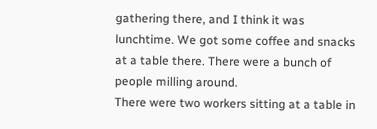gathering there, and I think it was lunchtime. We got some coffee and snacks at a table there. There were a bunch of people milling around.
There were two workers sitting at a table in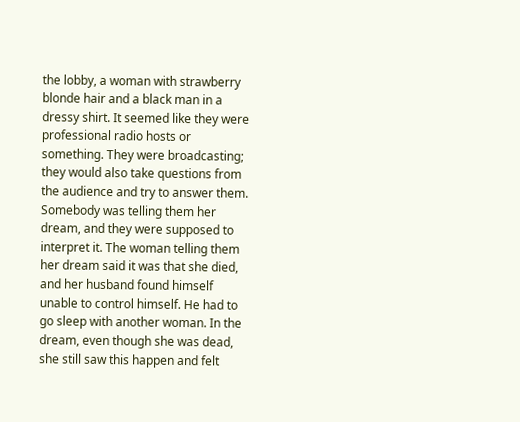the lobby, a woman with strawberry blonde hair and a black man in a dressy shirt. It seemed like they were professional radio hosts or something. They were broadcasting; they would also take questions from the audience and try to answer them. Somebody was telling them her dream, and they were supposed to interpret it. The woman telling them her dream said it was that she died, and her husband found himself unable to control himself. He had to go sleep with another woman. In the dream, even though she was dead, she still saw this happen and felt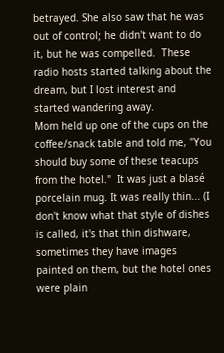betrayed. She also saw that he was out of control; he didn't want to do it, but he was compelled.  These radio hosts started talking about the dream, but I lost interest and started wandering away.
Mom held up one of the cups on the coffee/snack table and told me, "You should buy some of these teacups from the hotel."  It was just a blasé porcelain mug. It was really thin... (I don't know what that style of dishes is called, it's that thin dishware, sometimes they have images painted on them, but the hotel ones were plain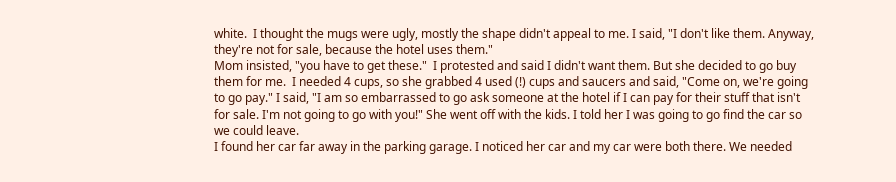white.  I thought the mugs were ugly, mostly the shape didn't appeal to me. I said, "I don't like them. Anyway, they're not for sale, because the hotel uses them."
Mom insisted, "you have to get these."  I protested and said I didn't want them. But she decided to go buy them for me.  I needed 4 cups, so she grabbed 4 used (!) cups and saucers and said, "Come on, we're going to go pay." I said, "I am so embarrassed to go ask someone at the hotel if I can pay for their stuff that isn't for sale. I'm not going to go with you!" She went off with the kids. I told her I was going to go find the car so we could leave.
I found her car far away in the parking garage. I noticed her car and my car were both there. We needed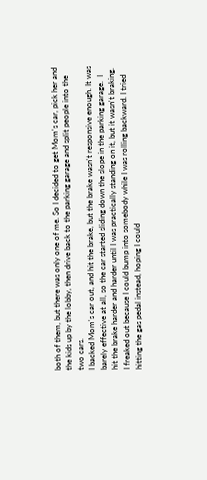both of them, but there was only one of me. So I decided to get Mom's car, pick her and the kids up by the lobby, then drive back to the parking garage and split people into the  two cars.
I backed Mom's car out, and hit the brake, but the brake wasn't responsive enough. It was barely effective at all, so the car started sliding down the slope in the parking garage.  I hit the brake harder and harder until I was practically standing on it, but it wasn't braking.  I freaked out because I could bump into somebody while I was rolling backward. I tried hitting the gas pedal instead, hoping I could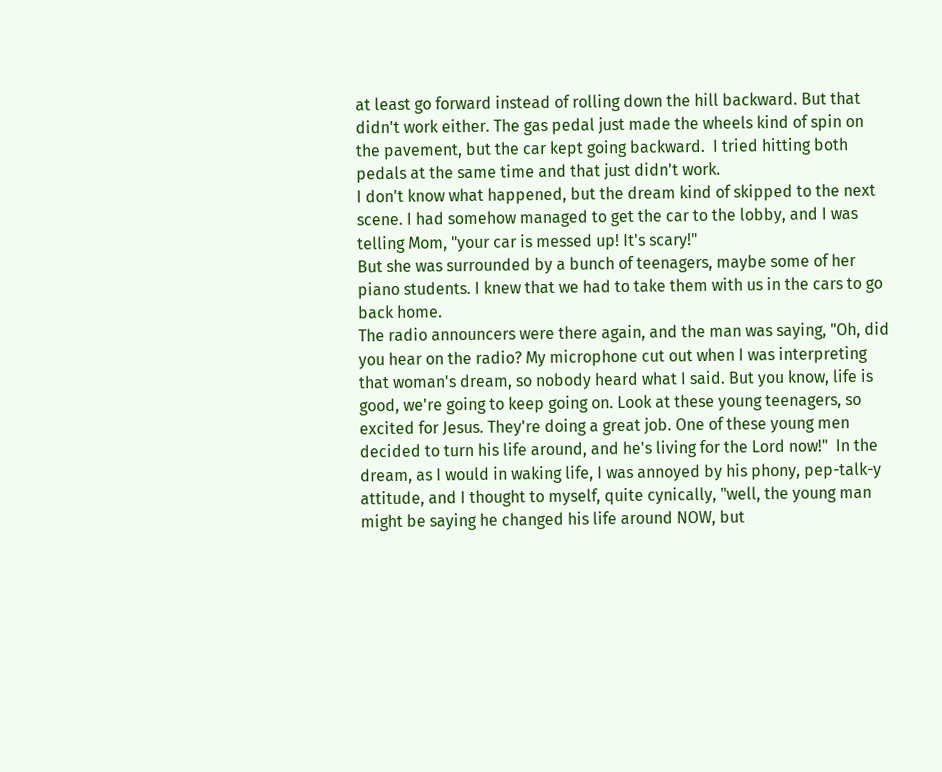at least go forward instead of rolling down the hill backward. But that didn't work either. The gas pedal just made the wheels kind of spin on the pavement, but the car kept going backward.  I tried hitting both pedals at the same time and that just didn't work.
I don't know what happened, but the dream kind of skipped to the next scene. I had somehow managed to get the car to the lobby, and I was telling Mom, "your car is messed up! It's scary!"
But she was surrounded by a bunch of teenagers, maybe some of her piano students. I knew that we had to take them with us in the cars to go back home.
The radio announcers were there again, and the man was saying, "Oh, did you hear on the radio? My microphone cut out when I was interpreting that woman's dream, so nobody heard what I said. But you know, life is good, we're going to keep going on. Look at these young teenagers, so excited for Jesus. They're doing a great job. One of these young men decided to turn his life around, and he's living for the Lord now!"  In the dream, as I would in waking life, I was annoyed by his phony, pep-talk-y attitude, and I thought to myself, quite cynically, "well, the young man might be saying he changed his life around NOW, but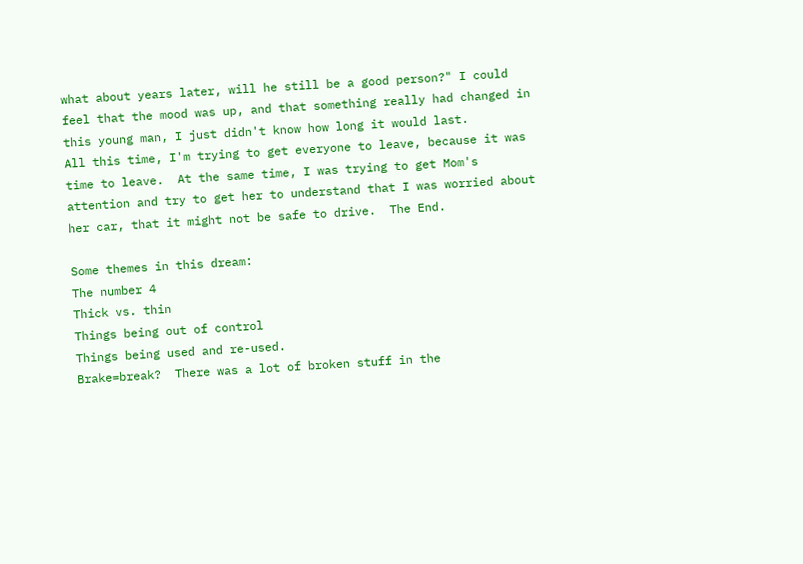what about years later, will he still be a good person?" I could feel that the mood was up, and that something really had changed in this young man, I just didn't know how long it would last.
All this time, I'm trying to get everyone to leave, because it was time to leave.  At the same time, I was trying to get Mom's attention and try to get her to understand that I was worried about her car, that it might not be safe to drive.  The End.

Some themes in this dream:
The number 4
Thick vs. thin
Things being out of control
Things being used and re-used.
Brake=break?  There was a lot of broken stuff in the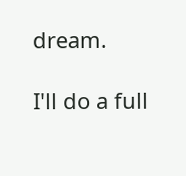dream.

I'll do a full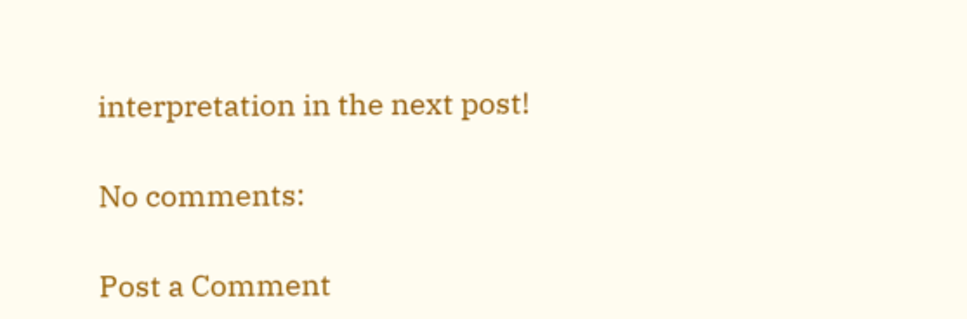interpretation in the next post!

No comments:

Post a Comment